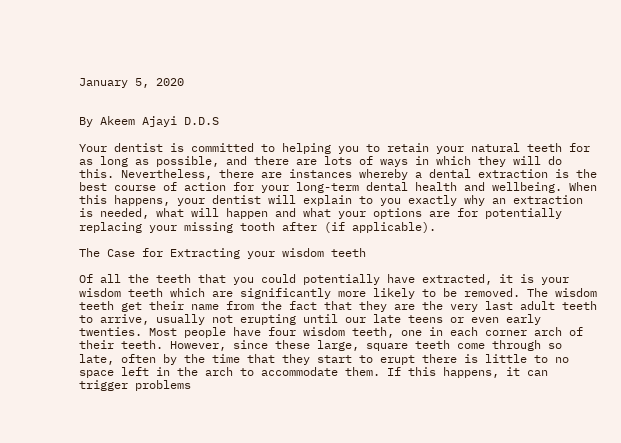January 5, 2020


By Akeem Ajayi D.D.S

Your dentist is committed to helping you to retain your natural teeth for as long as possible, and there are lots of ways in which they will do this. Nevertheless, there are instances whereby a dental extraction is the best course of action for your long-term dental health and wellbeing. When this happens, your dentist will explain to you exactly why an extraction is needed, what will happen and what your options are for potentially replacing your missing tooth after (if applicable).

The Case for Extracting your wisdom teeth

Of all the teeth that you could potentially have extracted, it is your wisdom teeth which are significantly more likely to be removed. The wisdom teeth get their name from the fact that they are the very last adult teeth to arrive, usually not erupting until our late teens or even early twenties. Most people have four wisdom teeth, one in each corner arch of their teeth. However, since these large, square teeth come through so late, often by the time that they start to erupt there is little to no space left in the arch to accommodate them. If this happens, it can trigger problems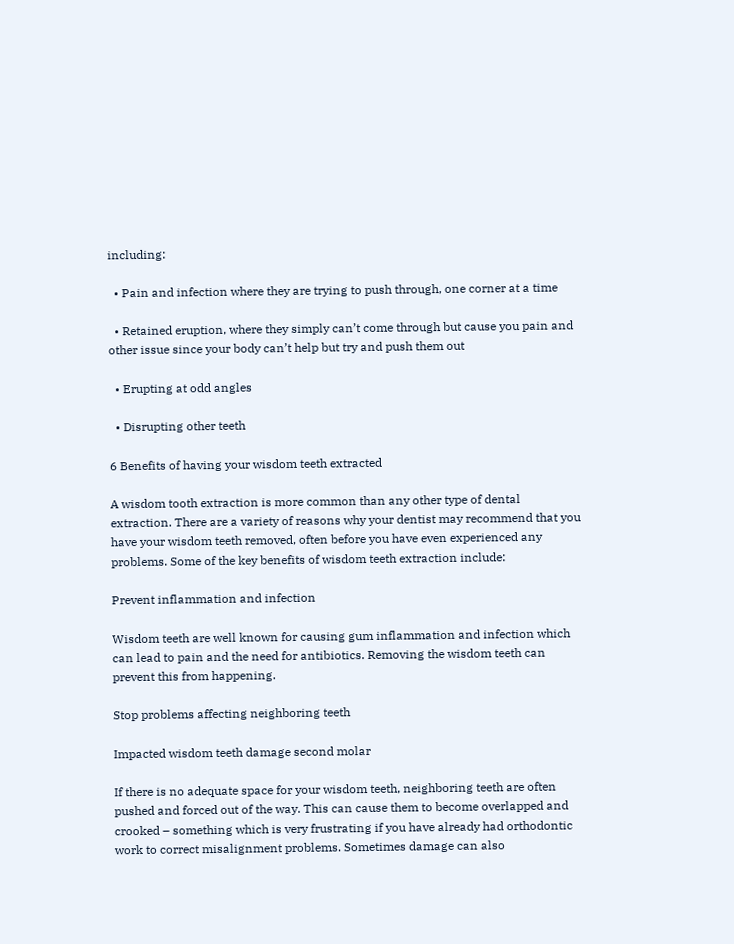including:

  • Pain and infection where they are trying to push through, one corner at a time

  • Retained eruption, where they simply can’t come through but cause you pain and other issue since your body can’t help but try and push them out

  • Erupting at odd angles

  • Disrupting other teeth

6 Benefits of having your wisdom teeth extracted

A wisdom tooth extraction is more common than any other type of dental extraction. There are a variety of reasons why your dentist may recommend that you have your wisdom teeth removed, often before you have even experienced any problems. Some of the key benefits of wisdom teeth extraction include:

Prevent inflammation and infection

Wisdom teeth are well known for causing gum inflammation and infection which can lead to pain and the need for antibiotics. Removing the wisdom teeth can prevent this from happening.

Stop problems affecting neighboring teeth

Impacted wisdom teeth damage second molar

If there is no adequate space for your wisdom teeth, neighboring teeth are often pushed and forced out of the way. This can cause them to become overlapped and crooked – something which is very frustrating if you have already had orthodontic work to correct misalignment problems. Sometimes damage can also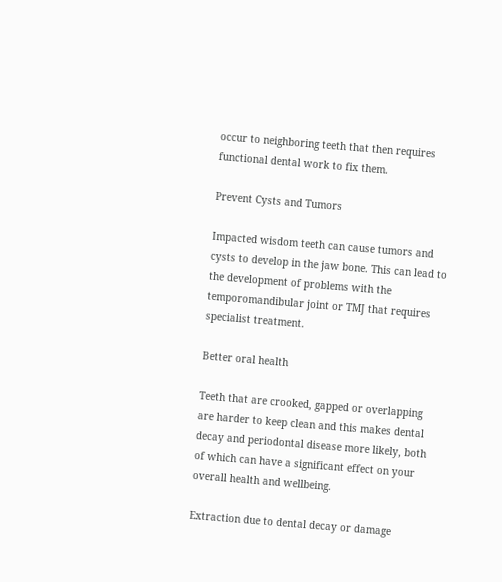occur to neighboring teeth that then requires functional dental work to fix them.

Prevent Cysts and Tumors

Impacted wisdom teeth can cause tumors and cysts to develop in the jaw bone. This can lead to the development of problems with the temporomandibular joint or TMJ that requires specialist treatment.

Better oral health

Teeth that are crooked, gapped or overlapping are harder to keep clean and this makes dental decay and periodontal disease more likely, both of which can have a significant effect on your overall health and wellbeing.

Extraction due to dental decay or damage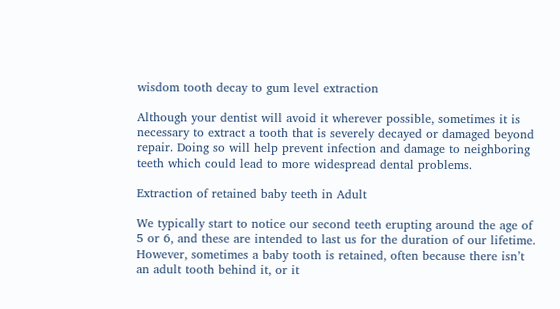wisdom tooth decay to gum level extraction

Although your dentist will avoid it wherever possible, sometimes it is necessary to extract a tooth that is severely decayed or damaged beyond repair. Doing so will help prevent infection and damage to neighboring teeth which could lead to more widespread dental problems.

Extraction of retained baby teeth in Adult

We typically start to notice our second teeth erupting around the age of 5 or 6, and these are intended to last us for the duration of our lifetime. However, sometimes a baby tooth is retained, often because there isn’t an adult tooth behind it, or it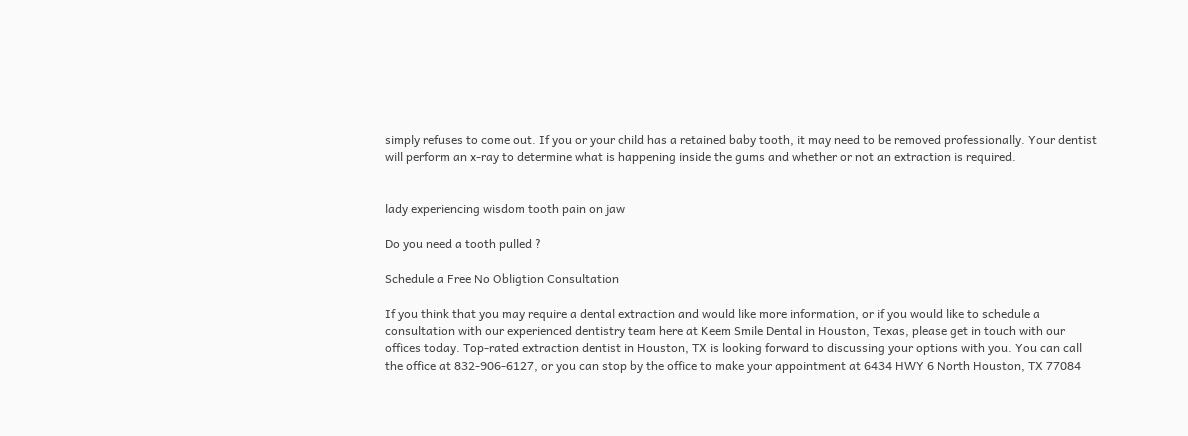simply refuses to come out. If you or your child has a retained baby tooth, it may need to be removed professionally. Your dentist will perform an x-ray to determine what is happening inside the gums and whether or not an extraction is required.


lady experiencing wisdom tooth pain on jaw

Do you need a tooth pulled ?

Schedule a Free No Obligtion Consultation

If you think that you may require a dental extraction and would like more information, or if you would like to schedule a consultation with our experienced dentistry team here at Keem Smile Dental in Houston, Texas, please get in touch with our offices today. Top-rated extraction dentist in Houston, TX is looking forward to discussing your options with you. You can call the office at 832-906-6127, or you can stop by the office to make your appointment at 6434 HWY 6 North Houston, TX 77084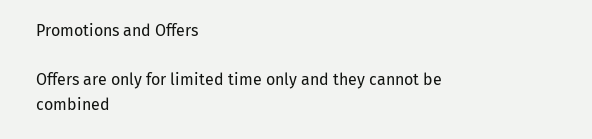Promotions and Offers

Offers are only for limited time only and they cannot be combined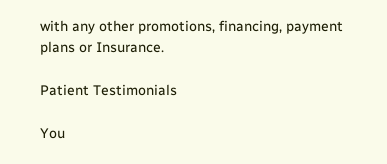with any other promotions, financing, payment plans or Insurance.

Patient Testimonials

You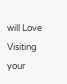will Love Visiting your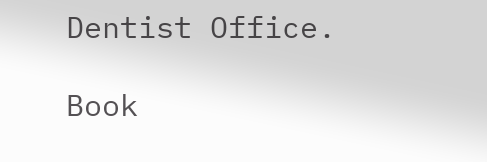Dentist Office.

Book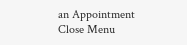an Appointment
Close Menu